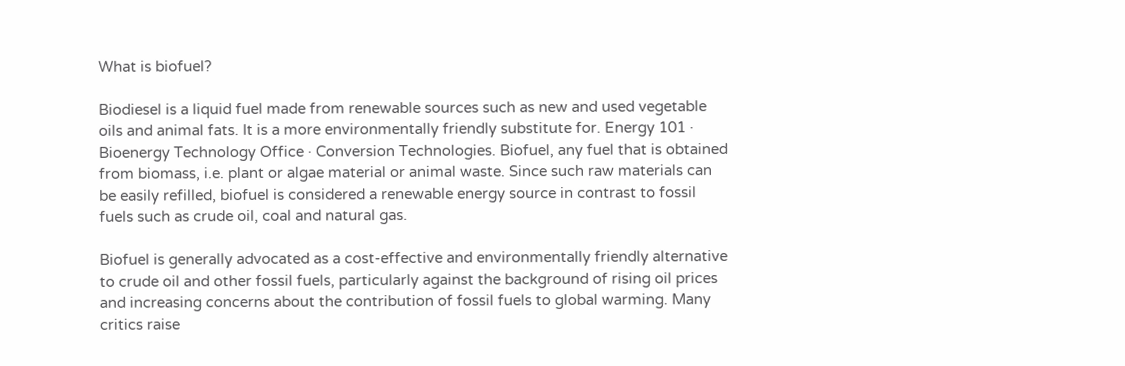What is biofuel?

Biodiesel is a liquid fuel made from renewable sources such as new and used vegetable oils and animal fats. It is a more environmentally friendly substitute for. Energy 101 · Bioenergy Technology Office · Conversion Technologies. Biofuel, any fuel that is obtained from biomass, i.e. plant or algae material or animal waste. Since such raw materials can be easily refilled, biofuel is considered a renewable energy source in contrast to fossil fuels such as crude oil, coal and natural gas.

Biofuel is generally advocated as a cost-effective and environmentally friendly alternative to crude oil and other fossil fuels, particularly against the background of rising oil prices and increasing concerns about the contribution of fossil fuels to global warming. Many critics raise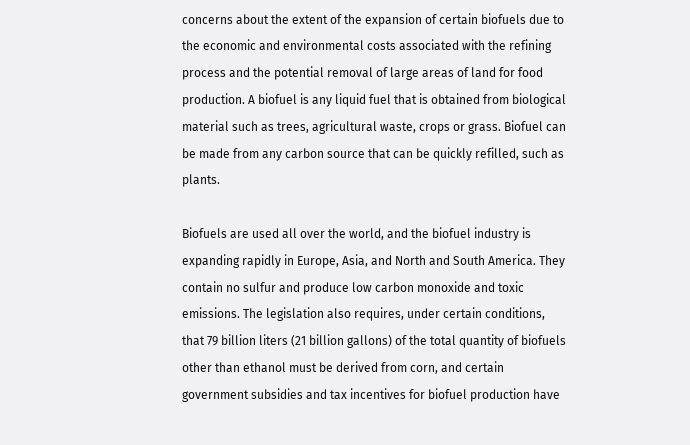concerns about the extent of the expansion of certain biofuels due to the economic and environmental costs associated with the refining process and the potential removal of large areas of land for food production. A biofuel is any liquid fuel that is obtained from biological material such as trees, agricultural waste, crops or grass. Biofuel can be made from any carbon source that can be quickly refilled, such as plants.

Biofuels are used all over the world, and the biofuel industry is expanding rapidly in Europe, Asia, and North and South America. They contain no sulfur and produce low carbon monoxide and toxic emissions. The legislation also requires, under certain conditions, that 79 billion liters (21 billion gallons) of the total quantity of biofuels other than ethanol must be derived from corn, and certain government subsidies and tax incentives for biofuel production have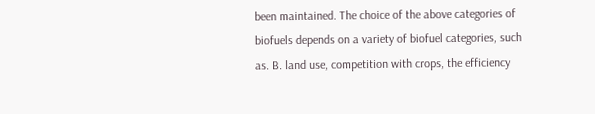been maintained. The choice of the above categories of biofuels depends on a variety of biofuel categories, such as. B. land use, competition with crops, the efficiency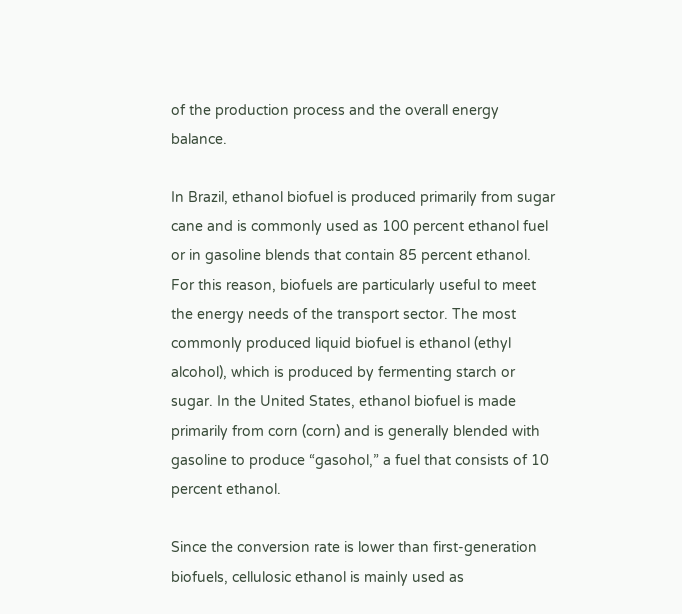of the production process and the overall energy balance.

In Brazil, ethanol biofuel is produced primarily from sugar cane and is commonly used as 100 percent ethanol fuel or in gasoline blends that contain 85 percent ethanol. For this reason, biofuels are particularly useful to meet the energy needs of the transport sector. The most commonly produced liquid biofuel is ethanol (ethyl alcohol), which is produced by fermenting starch or sugar. In the United States, ethanol biofuel is made primarily from corn (corn) and is generally blended with gasoline to produce “gasohol,” a fuel that consists of 10 percent ethanol.

Since the conversion rate is lower than first-generation biofuels, cellulosic ethanol is mainly used as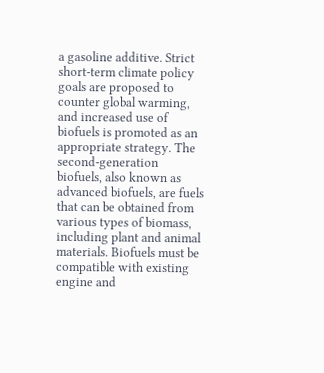a gasoline additive. Strict short-term climate policy goals are proposed to counter global warming, and increased use of biofuels is promoted as an appropriate strategy. The second-generation biofuels, also known as advanced biofuels, are fuels that can be obtained from various types of biomass, including plant and animal materials. Biofuels must be compatible with existing engine and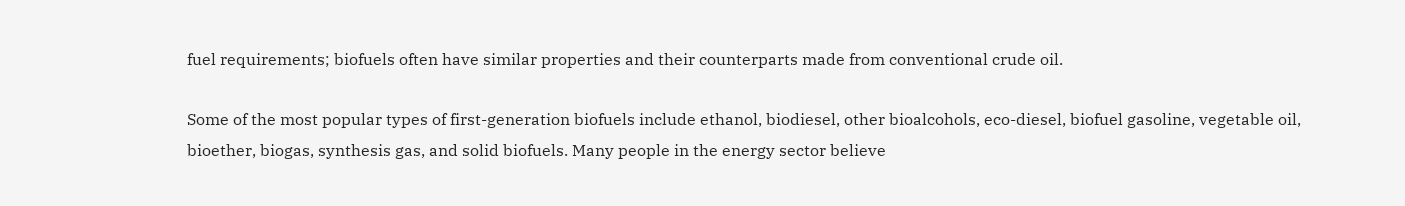fuel requirements; biofuels often have similar properties and their counterparts made from conventional crude oil.

Some of the most popular types of first-generation biofuels include ethanol, biodiesel, other bioalcohols, eco-diesel, biofuel gasoline, vegetable oil, bioether, biogas, synthesis gas, and solid biofuels. Many people in the energy sector believe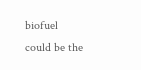biofuel could be the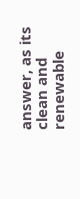answer, as its clean and renewable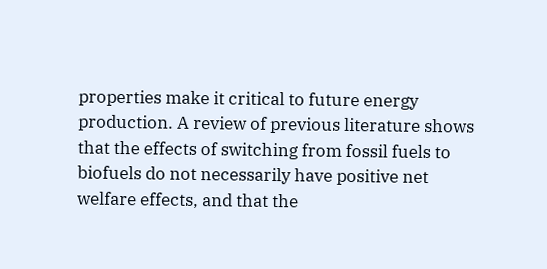properties make it critical to future energy production. A review of previous literature shows that the effects of switching from fossil fuels to biofuels do not necessarily have positive net welfare effects, and that the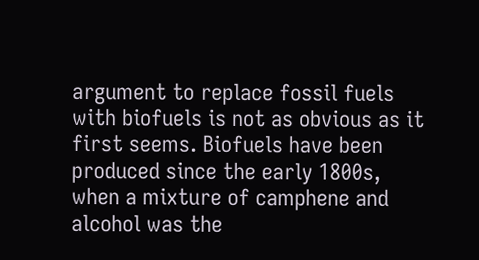argument to replace fossil fuels with biofuels is not as obvious as it first seems. Biofuels have been produced since the early 1800s, when a mixture of camphene and alcohol was the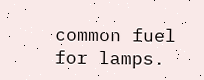common fuel for lamps.